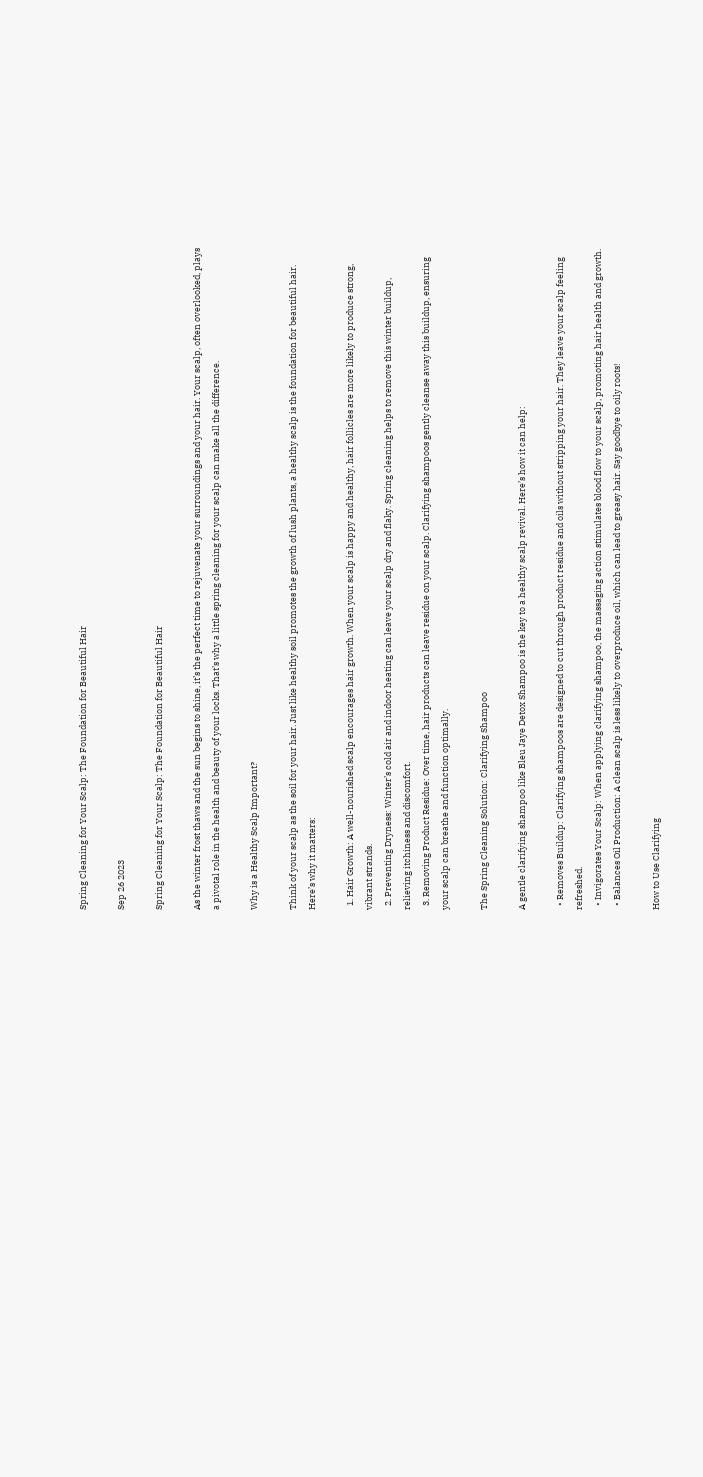Spring Cleaning for Your Scalp: The Foundation for Beautiful Hair

Sep 26 2023

Spring Cleaning for Your Scalp: The Foundation for Beautiful Hair

As the winter frost thaws and the sun begins to shine, it’s the perfect time to rejuvenate your surroundings and your hair. Your scalp, often overlooked, plays a pivotal role in the health and beauty of your locks. That’s why a little spring cleaning for your scalp can make all the difference.

Why is a Healthy Scalp Important?

Think of your scalp as the soil for your hair. Just like healthy soil promotes the growth of lush plants, a healthy scalp is the foundation for beautiful hair. Here’s why it matters:

  1. Hair Growth: A well-nourished scalp encourages hair growth. When your scalp is happy and healthy, hair follicles are more likely to produce strong, vibrant strands.
  2. Preventing Dryness: Winter’s cold air and indoor heating can leave your scalp dry and flaky. Spring cleaning helps to remove this winter buildup, relieving itchiness and discomfort.
  3. Removing Product Residue: Over time, hair products can leave residue on your scalp. Clarifying shampoos gently cleanse away this buildup, ensuring your scalp can breathe and function optimally.

The Spring Cleaning Solution: Clarifying Shampoo

A gentle clarifying shampoo like Bleu Jaye Detox Shampoo is the key to a healthy scalp revival. Here’s how it can help:

  • Removes Buildup: Clarifying shampoos are designed to cut through product residue and oils without stripping your hair. They leave your scalp feeling refreshed.
  • Invigorates Your Scalp: When applying clarifying shampoo, the massaging action stimulates blood flow to your scalp, promoting hair health and growth.
  • Balances Oil Production: A clean scalp is less likely to overproduce oil, which can lead to greasy hair. Say goodbye to oily roots!

How to Use Clarifying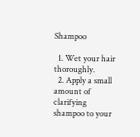Shampoo

  1. Wet your hair thoroughly.
  2. Apply a small amount of clarifying shampoo to your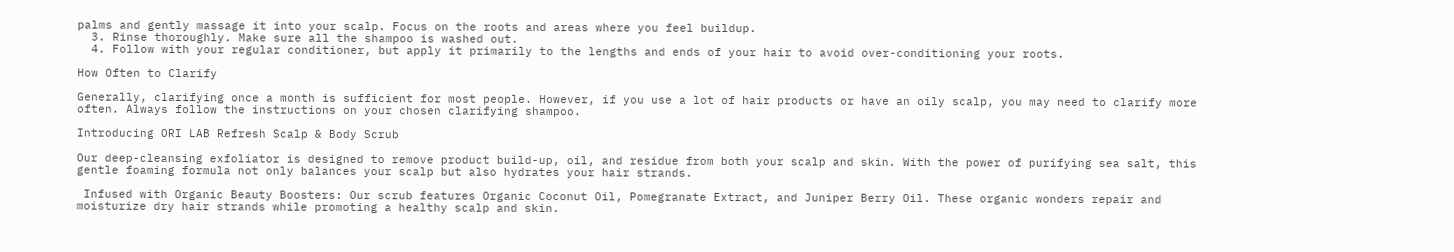palms and gently massage it into your scalp. Focus on the roots and areas where you feel buildup.
  3. Rinse thoroughly. Make sure all the shampoo is washed out.
  4. Follow with your regular conditioner, but apply it primarily to the lengths and ends of your hair to avoid over-conditioning your roots.

How Often to Clarify

Generally, clarifying once a month is sufficient for most people. However, if you use a lot of hair products or have an oily scalp, you may need to clarify more often. Always follow the instructions on your chosen clarifying shampoo.

Introducing ORI LAB Refresh Scalp & Body Scrub

Our deep-cleansing exfoliator is designed to remove product build-up, oil, and residue from both your scalp and skin. With the power of purifying sea salt, this gentle foaming formula not only balances your scalp but also hydrates your hair strands.

 Infused with Organic Beauty Boosters: Our scrub features Organic Coconut Oil, Pomegranate Extract, and Juniper Berry Oil. These organic wonders repair and moisturize dry hair strands while promoting a healthy scalp and skin.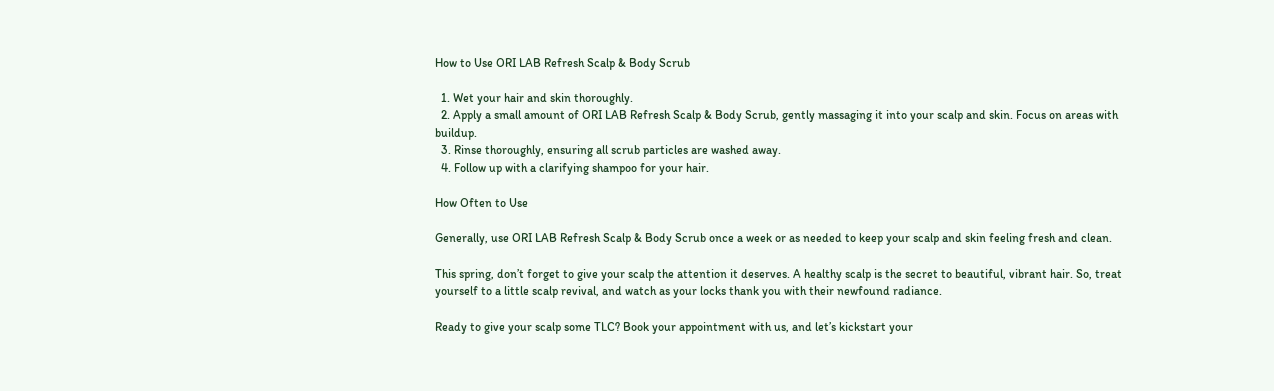How to Use ORI LAB Refresh Scalp & Body Scrub

  1. Wet your hair and skin thoroughly.
  2. Apply a small amount of ORI LAB Refresh Scalp & Body Scrub, gently massaging it into your scalp and skin. Focus on areas with buildup.
  3. Rinse thoroughly, ensuring all scrub particles are washed away.
  4. Follow up with a clarifying shampoo for your hair.

How Often to Use

Generally, use ORI LAB Refresh Scalp & Body Scrub once a week or as needed to keep your scalp and skin feeling fresh and clean.

This spring, don’t forget to give your scalp the attention it deserves. A healthy scalp is the secret to beautiful, vibrant hair. So, treat yourself to a little scalp revival, and watch as your locks thank you with their newfound radiance.

Ready to give your scalp some TLC? Book your appointment with us, and let’s kickstart your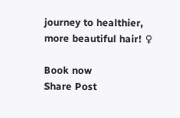journey to healthier, more beautiful hair! ♀

Book now
Share Post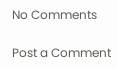No Comments

Post a Comment